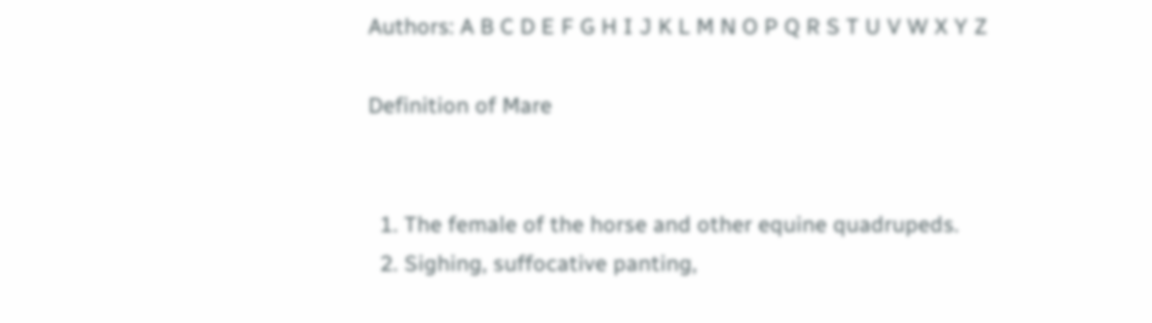Authors: A B C D E F G H I J K L M N O P Q R S T U V W X Y Z

Definition of Mare


  1. The female of the horse and other equine quadrupeds.
  2. Sighing, suffocative panting,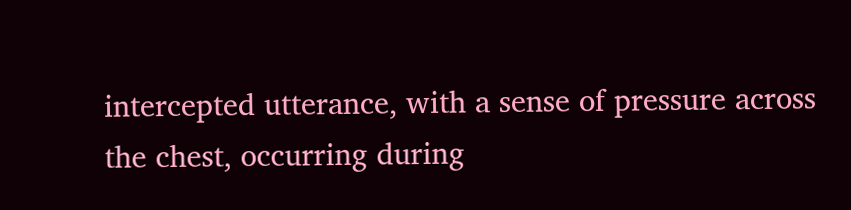intercepted utterance, with a sense of pressure across the chest, occurring during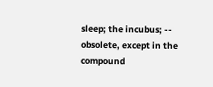sleep; the incubus; -- obsolete, except in the compound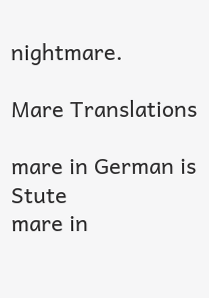nightmare.

Mare Translations

mare in German is Stute
mare in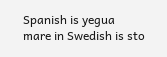Spanish is yegua
mare in Swedish is sto